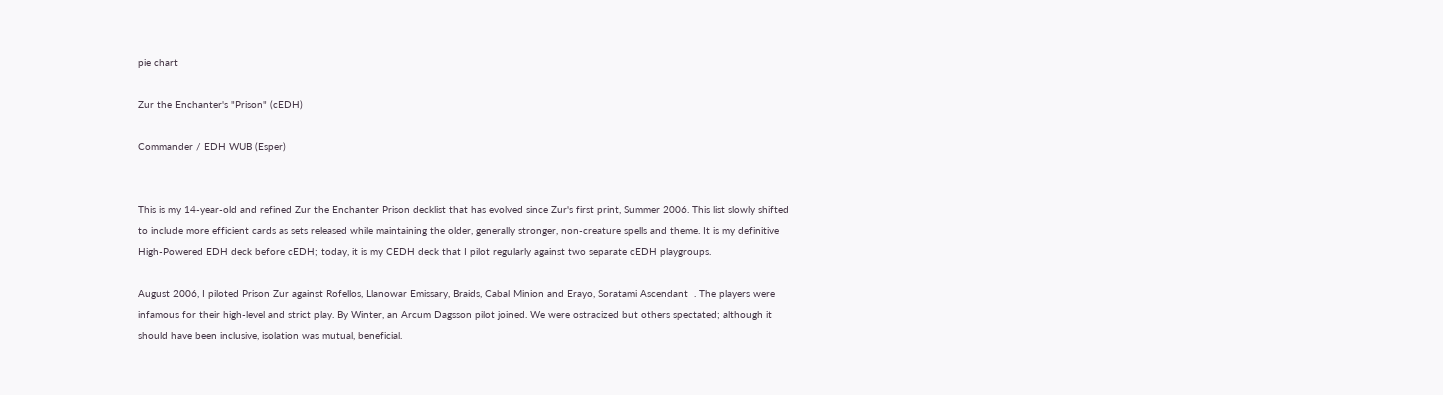pie chart

Zur the Enchanter's "Prison" (cEDH)

Commander / EDH WUB (Esper)


This is my 14-year-old and refined Zur the Enchanter Prison decklist that has evolved since Zur's first print, Summer 2006. This list slowly shifted to include more efficient cards as sets released while maintaining the older, generally stronger, non-creature spells and theme. It is my definitive High-Powered EDH deck before cEDH; today, it is my CEDH deck that I pilot regularly against two separate cEDH playgroups.

August 2006, I piloted Prison Zur against Rofellos, Llanowar Emissary, Braids, Cabal Minion and Erayo, Soratami Ascendant  . The players were infamous for their high-level and strict play. By Winter, an Arcum Dagsson pilot joined. We were ostracized but others spectated; although it should have been inclusive, isolation was mutual, beneficial.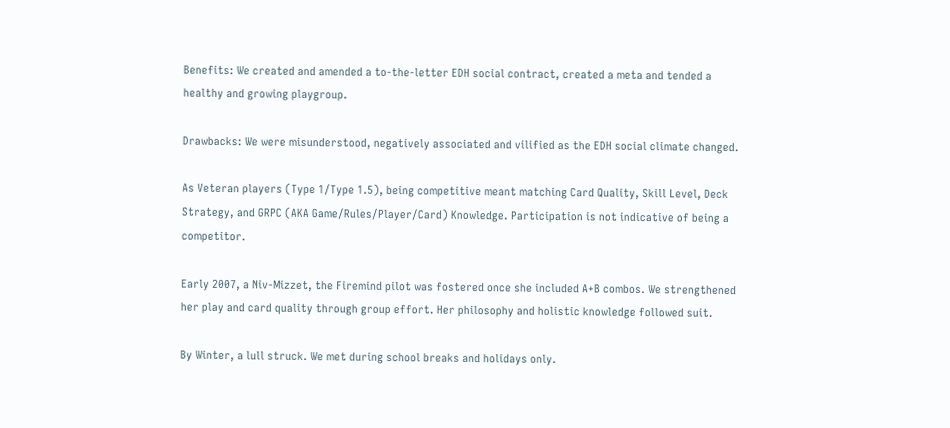Benefits: We created and amended a to-the-letter EDH social contract, created a meta and tended a healthy and growing playgroup.

Drawbacks: We were misunderstood, negatively associated and vilified as the EDH social climate changed.

As Veteran players (Type 1/Type 1.5), being competitive meant matching Card Quality, Skill Level, Deck Strategy, and GRPC (AKA Game/Rules/Player/Card) Knowledge. Participation is not indicative of being a competitor.

Early 2007, a Niv-Mizzet, the Firemind pilot was fostered once she included A+B combos. We strengthened her play and card quality through group effort. Her philosophy and holistic knowledge followed suit.

By Winter, a lull struck. We met during school breaks and holidays only.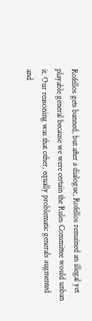Rofellos gets banned, but after a dialogue, Rofellos remained an illegal yet playable general because we were certain the Rules Committee would unban it. Our reasoning was that other, equally problematic generals augmented and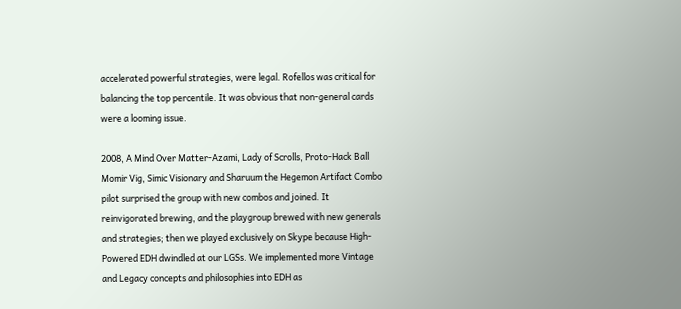accelerated powerful strategies, were legal. Rofellos was critical for balancing the top percentile. It was obvious that non-general cards were a looming issue.

2008, A Mind Over Matter-Azami, Lady of Scrolls, Proto-Hack Ball Momir Vig, Simic Visionary and Sharuum the Hegemon Artifact Combo pilot surprised the group with new combos and joined. It reinvigorated brewing, and the playgroup brewed with new generals and strategies; then we played exclusively on Skype because High-Powered EDH dwindled at our LGSs. We implemented more Vintage and Legacy concepts and philosophies into EDH as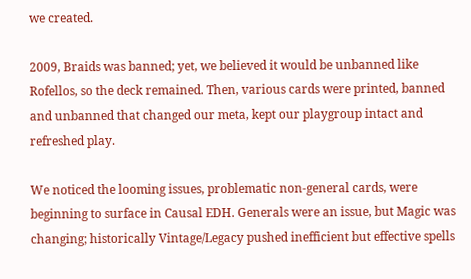we created.

2009, Braids was banned; yet, we believed it would be unbanned like Rofellos, so the deck remained. Then, various cards were printed, banned and unbanned that changed our meta, kept our playgroup intact and refreshed play.

We noticed the looming issues, problematic non-general cards, were beginning to surface in Causal EDH. Generals were an issue, but Magic was changing; historically Vintage/Legacy pushed inefficient but effective spells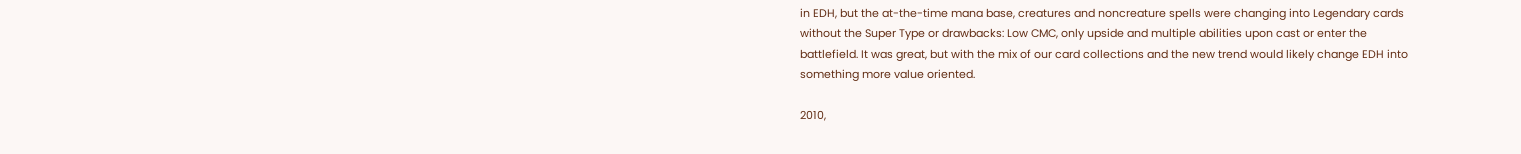in EDH, but the at-the-time mana base, creatures and noncreature spells were changing into Legendary cards without the Super Type or drawbacks: Low CMC, only upside and multiple abilities upon cast or enter the battlefield. It was great, but with the mix of our card collections and the new trend would likely change EDH into something more value oriented.

2010,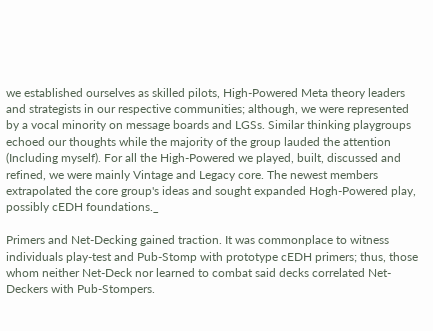we established ourselves as skilled pilots, High-Powered Meta theory leaders and strategists in our respective communities; although, we were represented by a vocal minority on message boards and LGSs. Similar thinking playgroups echoed our thoughts while the majority of the group lauded the attention (Including myself). For all the High-Powered we played, built, discussed and refined, we were mainly Vintage and Legacy core. The newest members extrapolated the core group's ideas and sought expanded Hogh-Powered play, possibly cEDH foundations._

Primers and Net-Decking gained traction. It was commonplace to witness individuals play-test and Pub-Stomp with prototype cEDH primers; thus, those whom neither Net-Deck nor learned to combat said decks correlated Net-Deckers with Pub-Stompers.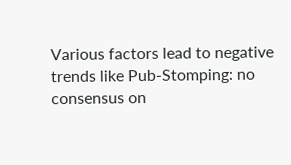Various factors lead to negative trends like Pub-Stomping: no consensus on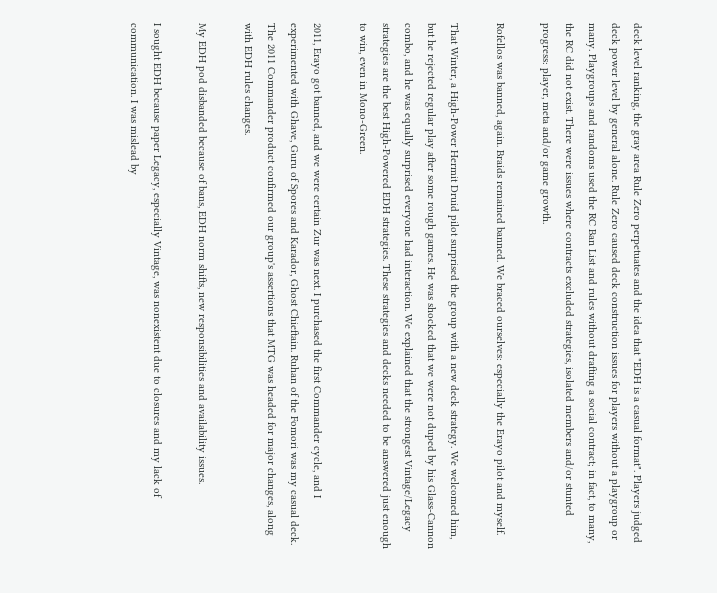deck level ranking, the gray area Rule Zero perpetuates and the idea that "EDH is a casual format". Players judged deck power level by general alone. Rule Zero caused deck construction issues for players without a playgroup or many. Playgroups and randoms used the RC Ban List and rules without drafting a social contract; in fact, to many, the RC did not exist. There were issues where contracts excluded strategies, isolated members and/or stunted progress: player, meta and/or game growth.

Rofellos was banned, again. Braids remained banned. We braced ourselves: especially the Erayo pilot and myself.

That Winter, a High-Power Hermit Druid pilot surprised the group with a new deck strategy. We welcomed him, but he rejected regular play after some rough games. He was shocked that we were not duped by his Glass-Cannon combo, and he was equally surprised everyone had interaction. We explained that the strongest Vintage/Legacy strategies are the best High-Powered EDH strategies. These strategies and decks needed to be answered just enough to win, even in Mono-Green.

2011, Erayo got banned, and we were certain Zur was next. I purchased the first Commander cycle, and I experimented with Ghave, Guru of Spores and Karador, Ghost Chieftain. Ruhan of the Fomori was my casual deck. The 2011 Commander product confirmed our group's assertions that MTG was headed for major changes, along with EDH rules changes.

My EDH pod disbanded because of bans, EDH norm shifts, new responsibilities and availability issues.

I sought EDH because paper Legacy, especially Vintage, was nonexistent due to closures and my lack of communication. I was mislead by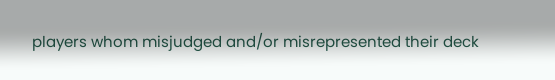players whom misjudged and/or misrepresented their deck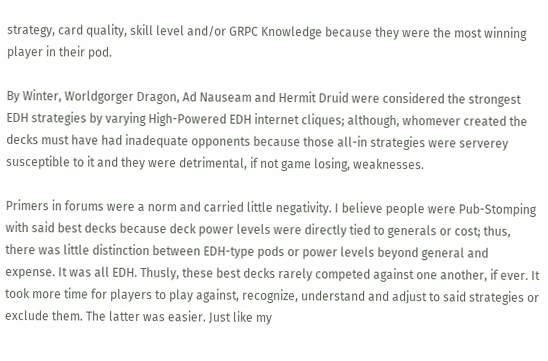strategy, card quality, skill level and/or GRPC Knowledge because they were the most winning player in their pod.

By Winter, Worldgorger Dragon, Ad Nauseam and Hermit Druid were considered the strongest EDH strategies by varying High-Powered EDH internet cliques; although, whomever created the decks must have had inadequate opponents because those all-in strategies were serverey susceptible to it and they were detrimental, if not game losing, weaknesses.

Primers in forums were a norm and carried little negativity. I believe people were Pub-Stomping with said best decks because deck power levels were directly tied to generals or cost; thus, there was little distinction between EDH-type pods or power levels beyond general and expense. It was all EDH. Thusly, these best decks rarely competed against one another, if ever. It took more time for players to play against, recognize, understand and adjust to said strategies or exclude them. The latter was easier. Just like my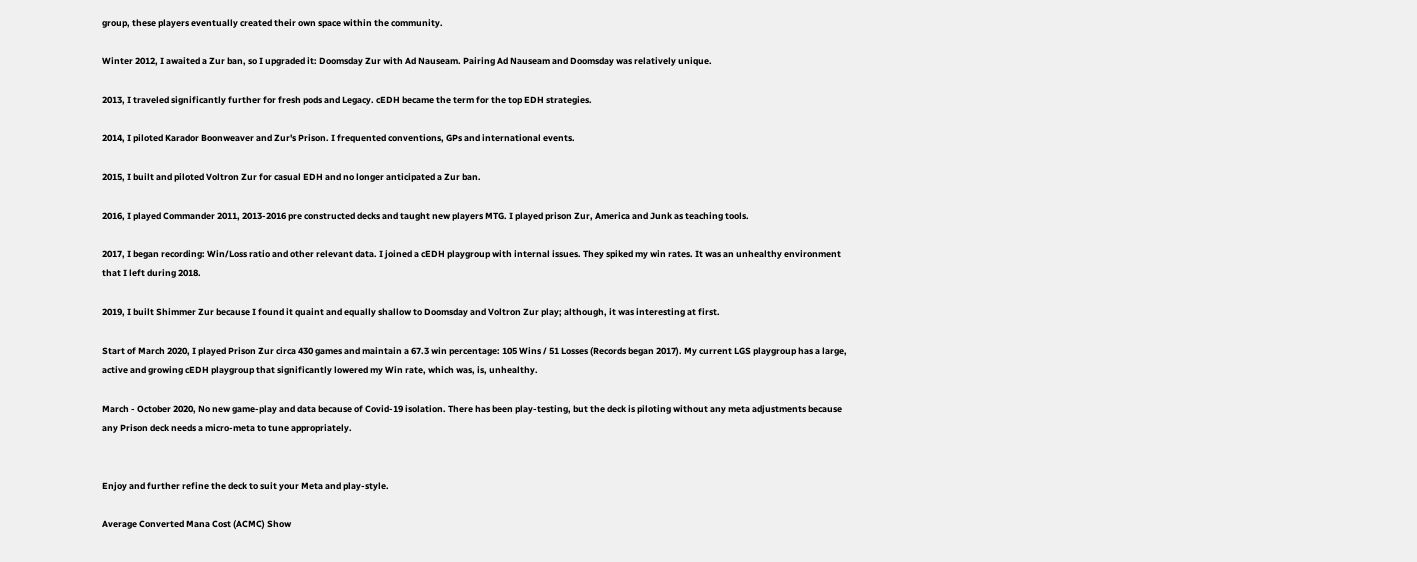group, these players eventually created their own space within the community.

Winter 2012, I awaited a Zur ban, so I upgraded it: Doomsday Zur with Ad Nauseam. Pairing Ad Nauseam and Doomsday was relatively unique.

2013, I traveled significantly further for fresh pods and Legacy. cEDH became the term for the top EDH strategies.

2014, I piloted Karador Boonweaver and Zur's Prison. I frequented conventions, GPs and international events.

2015, I built and piloted Voltron Zur for casual EDH and no longer anticipated a Zur ban.

2016, I played Commander 2011, 2013-2016 pre constructed decks and taught new players MTG. I played prison Zur, America and Junk as teaching tools.

2017, I began recording: Win/Loss ratio and other relevant data. I joined a cEDH playgroup with internal issues. They spiked my win rates. It was an unhealthy environment that I left during 2018.

2019, I built Shimmer Zur because I found it quaint and equally shallow to Doomsday and Voltron Zur play; although, it was interesting at first.

Start of March 2020, I played Prison Zur circa 430 games and maintain a 67.3 win percentage: 105 Wins / 51 Losses (Records began 2017). My current LGS playgroup has a large, active and growing cEDH playgroup that significantly lowered my Win rate, which was, is, unhealthy.

March - October 2020, No new game-play and data because of Covid-19 isolation. There has been play-testing, but the deck is piloting without any meta adjustments because any Prison deck needs a micro-meta to tune appropriately.


Enjoy and further refine the deck to suit your Meta and play-style.

Average Converted Mana Cost (ACMC) Show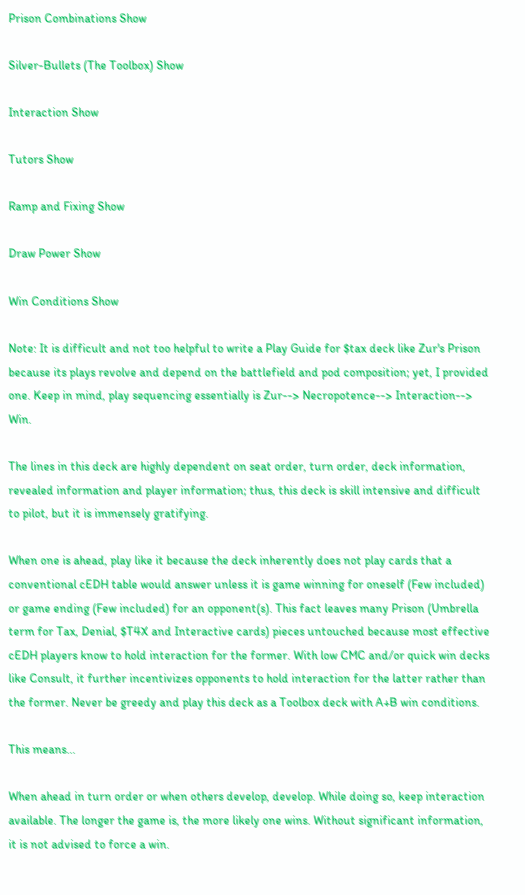Prison Combinations Show

Silver-Bullets (The Toolbox) Show

Interaction Show

Tutors Show

Ramp and Fixing Show

Draw Power Show

Win Conditions Show

Note: It is difficult and not too helpful to write a Play Guide for $tax deck like Zur's Prison because its plays revolve and depend on the battlefield and pod composition; yet, I provided one. Keep in mind, play sequencing essentially is Zur--> Necropotence--> Interaction--> Win.

The lines in this deck are highly dependent on seat order, turn order, deck information, revealed information and player information; thus, this deck is skill intensive and difficult to pilot, but it is immensely gratifying.

When one is ahead, play like it because the deck inherently does not play cards that a conventional cEDH table would answer unless it is game winning for oneself (Few included) or game ending (Few included) for an opponent(s). This fact leaves many Prison (Umbrella term for Tax, Denial, $T4X and Interactive cards) pieces untouched because most effective cEDH players know to hold interaction for the former. With low CMC and/or quick win decks like Consult, it further incentivizes opponents to hold interaction for the latter rather than the former. Never be greedy and play this deck as a Toolbox deck with A+B win conditions.

This means...

When ahead in turn order or when others develop, develop. While doing so, keep interaction available. The longer the game is, the more likely one wins. Without significant information, it is not advised to force a win.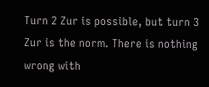Turn 2 Zur is possible, but turn 3 Zur is the norm. There is nothing wrong with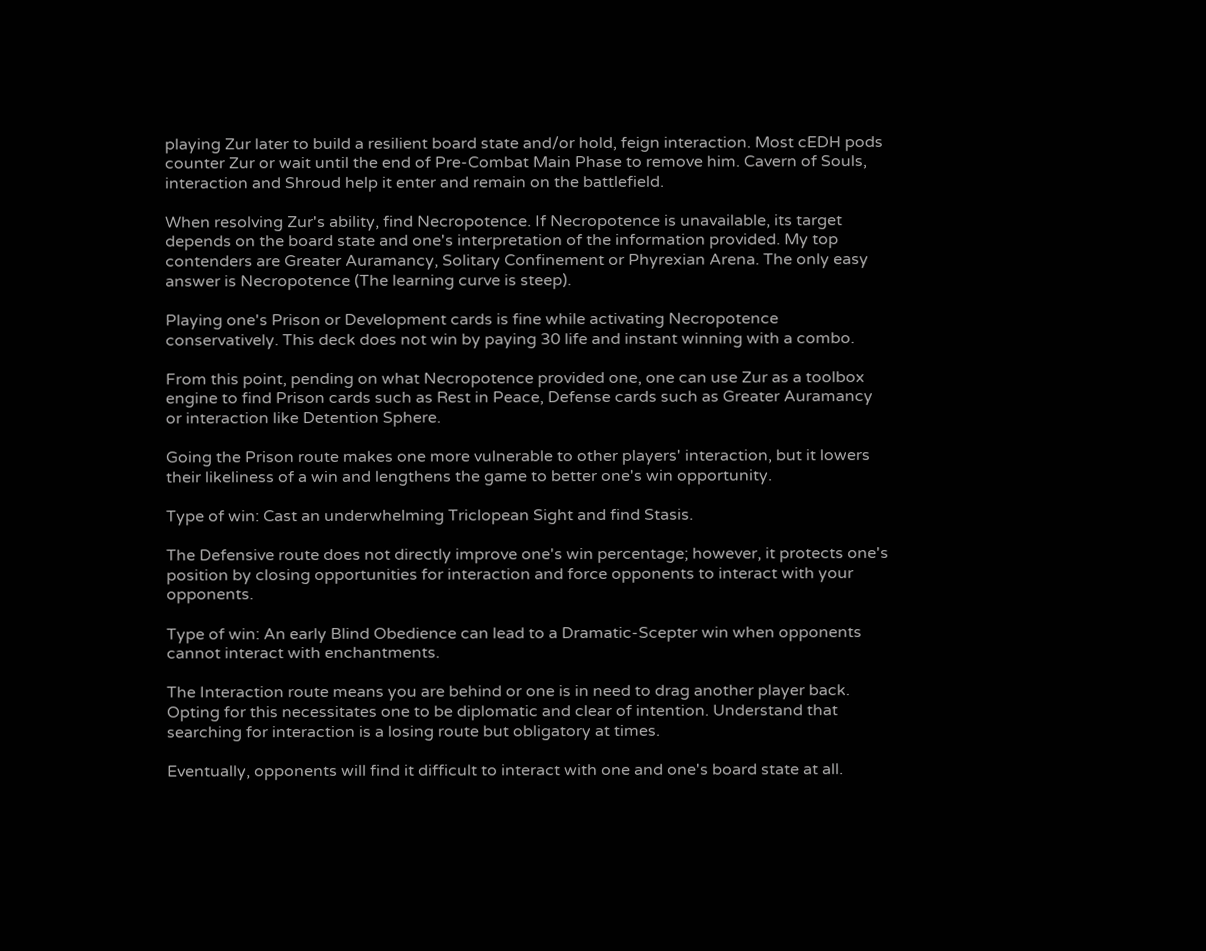playing Zur later to build a resilient board state and/or hold, feign interaction. Most cEDH pods counter Zur or wait until the end of Pre-Combat Main Phase to remove him. Cavern of Souls, interaction and Shroud help it enter and remain on the battlefield.

When resolving Zur's ability, find Necropotence. If Necropotence is unavailable, its target depends on the board state and one's interpretation of the information provided. My top contenders are Greater Auramancy, Solitary Confinement or Phyrexian Arena. The only easy answer is Necropotence (The learning curve is steep).

Playing one's Prison or Development cards is fine while activating Necropotence conservatively. This deck does not win by paying 30 life and instant winning with a combo.

From this point, pending on what Necropotence provided one, one can use Zur as a toolbox engine to find Prison cards such as Rest in Peace, Defense cards such as Greater Auramancy or interaction like Detention Sphere.

Going the Prison route makes one more vulnerable to other players' interaction, but it lowers their likeliness of a win and lengthens the game to better one's win opportunity.

Type of win: Cast an underwhelming Triclopean Sight and find Stasis.

The Defensive route does not directly improve one's win percentage; however, it protects one's position by closing opportunities for interaction and force opponents to interact with your opponents.

Type of win: An early Blind Obedience can lead to a Dramatic-Scepter win when opponents cannot interact with enchantments.

The Interaction route means you are behind or one is in need to drag another player back. Opting for this necessitates one to be diplomatic and clear of intention. Understand that searching for interaction is a losing route but obligatory at times.

Eventually, opponents will find it difficult to interact with one and one's board state at all.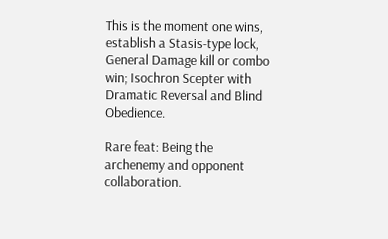This is the moment one wins, establish a Stasis-type lock, General Damage kill or combo win; Isochron Scepter with Dramatic Reversal and Blind Obedience.

Rare feat: Being the archenemy and opponent collaboration.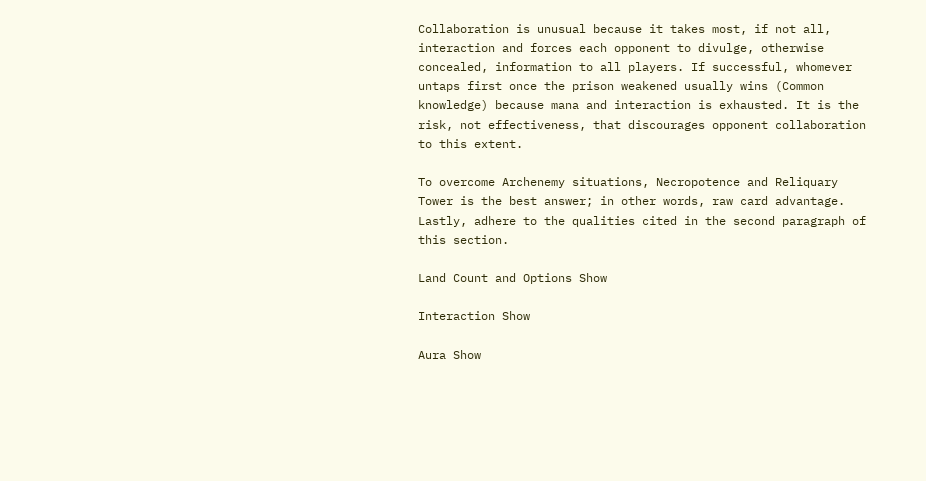Collaboration is unusual because it takes most, if not all, interaction and forces each opponent to divulge, otherwise concealed, information to all players. If successful, whomever untaps first once the prison weakened usually wins (Common knowledge) because mana and interaction is exhausted. It is the risk, not effectiveness, that discourages opponent collaboration to this extent.

To overcome Archenemy situations, Necropotence and Reliquary Tower is the best answer; in other words, raw card advantage. Lastly, adhere to the qualities cited in the second paragraph of this section.

Land Count and Options Show

Interaction Show

Aura Show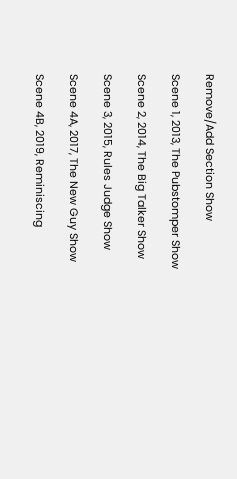Remove/Add Section Show

Scene 1, 2013, The Pubstomper Show

Scene 2, 2014, The Big Talker Show

Scene 3, 2015, Rules Judge Show

Scene 4A, 2017, The New Guy Show

Scene 4B, 2019, Reminiscing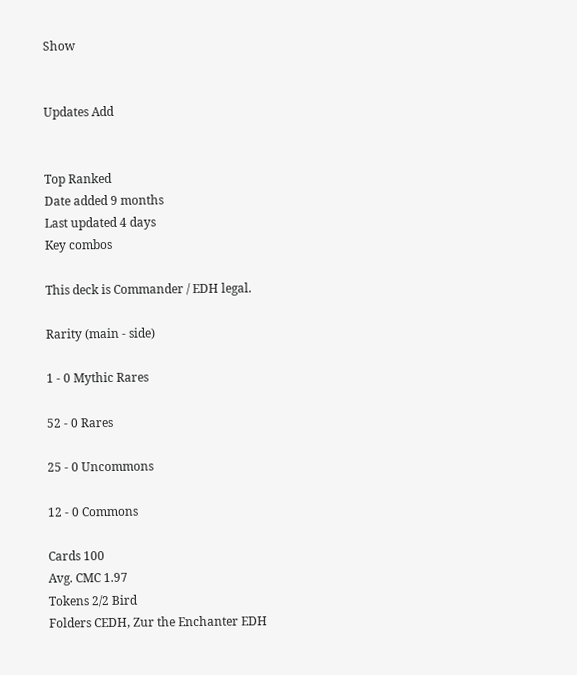Show


Updates Add


Top Ranked
Date added 9 months
Last updated 4 days
Key combos

This deck is Commander / EDH legal.

Rarity (main - side)

1 - 0 Mythic Rares

52 - 0 Rares

25 - 0 Uncommons

12 - 0 Commons

Cards 100
Avg. CMC 1.97
Tokens 2/2 Bird
Folders CEDH, Zur the Enchanter EDH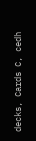decks, Cards C, cedh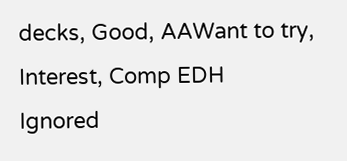decks, Good, AAWant to try, Interest, Comp EDH
Ignored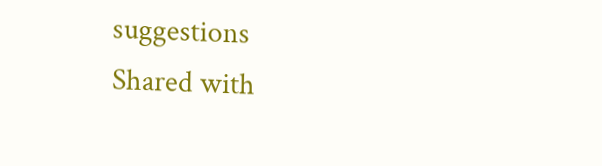suggestions
Shared with